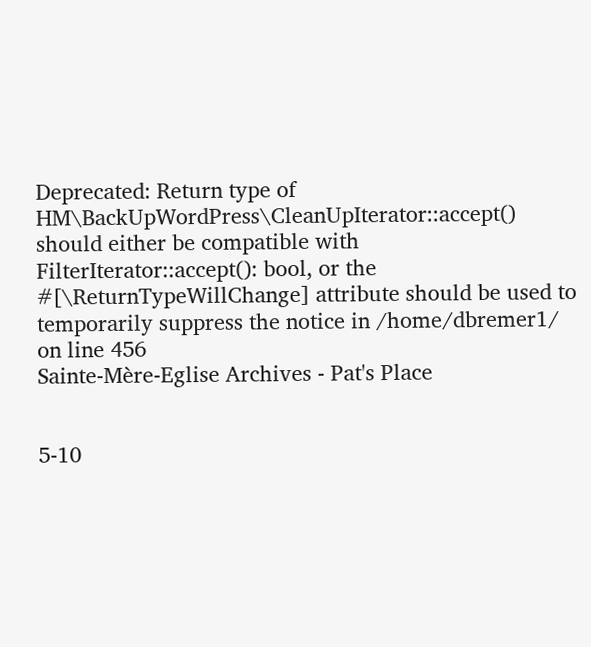Deprecated: Return type of HM\BackUpWordPress\CleanUpIterator::accept() should either be compatible with FilterIterator::accept(): bool, or the #[\ReturnTypeWillChange] attribute should be used to temporarily suppress the notice in /home/dbremer1/ on line 456
Sainte-Mère-Eglise Archives - Pat's Place


5-10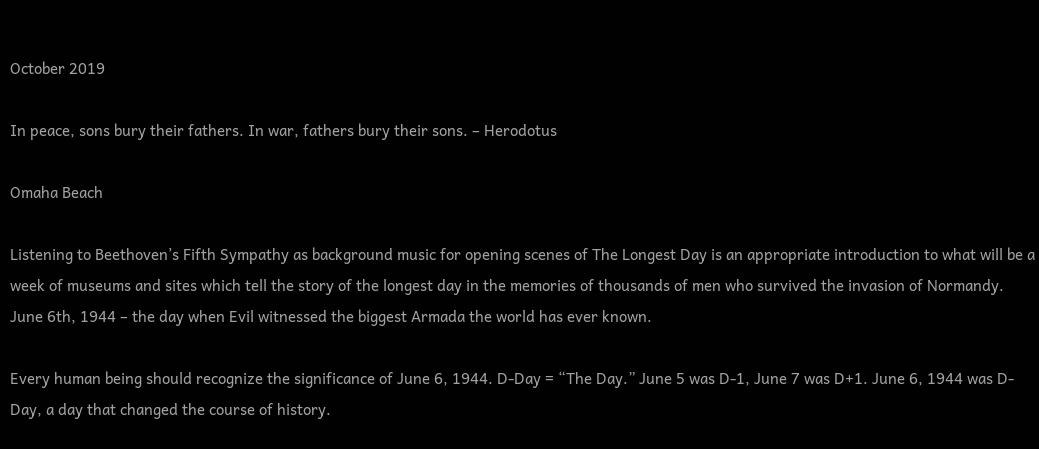October 2019

In peace, sons bury their fathers. In war, fathers bury their sons. – Herodotus

Omaha Beach

Listening to Beethoven’s Fifth Sympathy as background music for opening scenes of The Longest Day is an appropriate introduction to what will be a week of museums and sites which tell the story of the longest day in the memories of thousands of men who survived the invasion of Normandy. June 6th, 1944 – the day when Evil witnessed the biggest Armada the world has ever known.

Every human being should recognize the significance of June 6, 1944. D-Day = “The Day.” June 5 was D-1, June 7 was D+1. June 6, 1944 was D-Day, a day that changed the course of history.